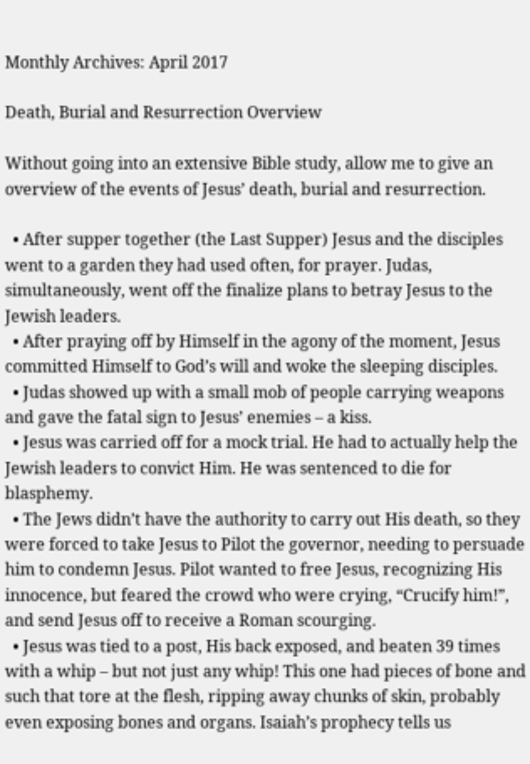Monthly Archives: April 2017

Death, Burial and Resurrection Overview

Without going into an extensive Bible study, allow me to give an overview of the events of Jesus’ death, burial and resurrection.

  • After supper together (the Last Supper) Jesus and the disciples went to a garden they had used often, for prayer. Judas, simultaneously, went off the finalize plans to betray Jesus to the Jewish leaders.
  • After praying off by Himself in the agony of the moment, Jesus committed Himself to God’s will and woke the sleeping disciples.
  • Judas showed up with a small mob of people carrying weapons and gave the fatal sign to Jesus’ enemies – a kiss.
  • Jesus was carried off for a mock trial. He had to actually help the Jewish leaders to convict Him. He was sentenced to die for blasphemy.
  • The Jews didn’t have the authority to carry out His death, so they were forced to take Jesus to Pilot the governor, needing to persuade him to condemn Jesus. Pilot wanted to free Jesus, recognizing His innocence, but feared the crowd who were crying, “Crucify him!”, and send Jesus off to receive a Roman scourging.
  • Jesus was tied to a post, His back exposed, and beaten 39 times with a whip – but not just any whip! This one had pieces of bone and such that tore at the flesh, ripping away chunks of skin, probably even exposing bones and organs. Isaiah’s prophecy tells us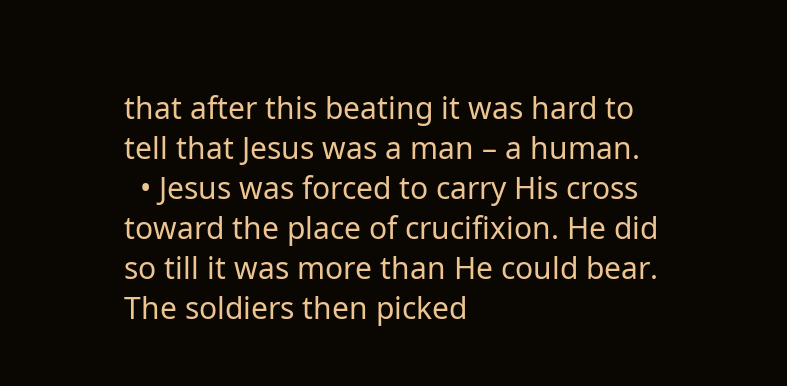that after this beating it was hard to tell that Jesus was a man – a human.
  • Jesus was forced to carry His cross toward the place of crucifixion. He did so till it was more than He could bear. The soldiers then picked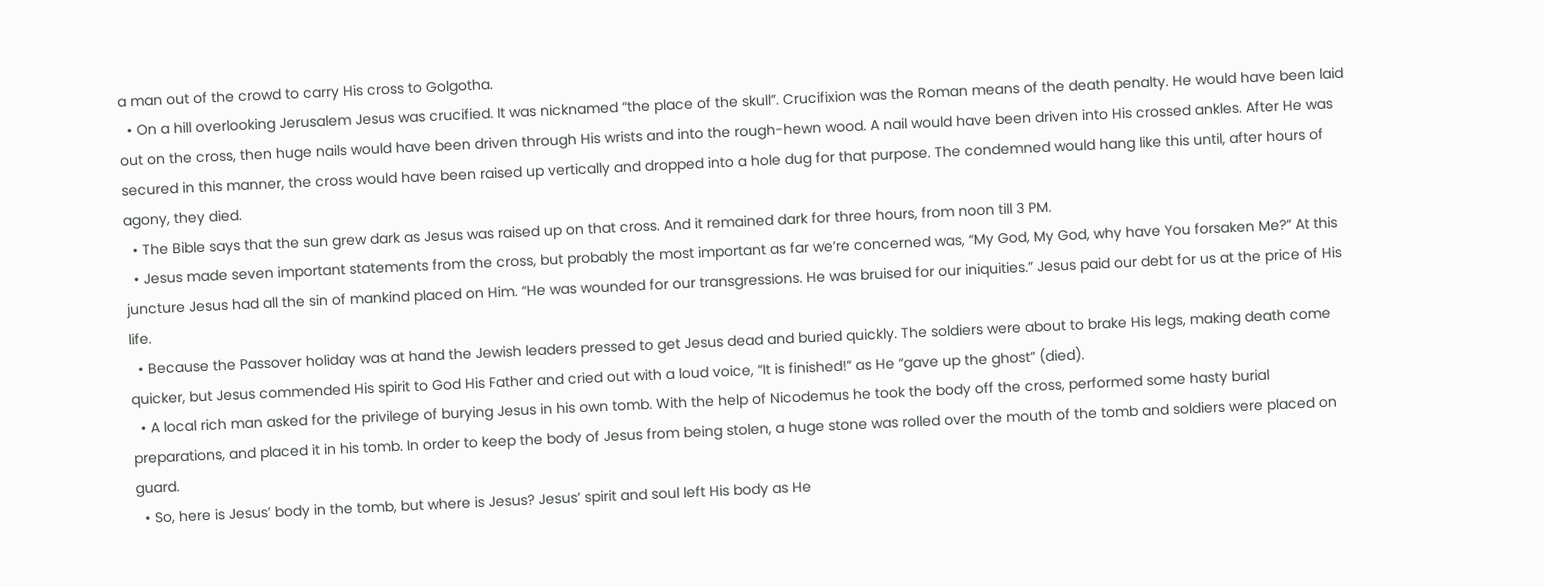a man out of the crowd to carry His cross to Golgotha.
  • On a hill overlooking Jerusalem Jesus was crucified. It was nicknamed “the place of the skull”. Crucifixion was the Roman means of the death penalty. He would have been laid out on the cross, then huge nails would have been driven through His wrists and into the rough-hewn wood. A nail would have been driven into His crossed ankles. After He was secured in this manner, the cross would have been raised up vertically and dropped into a hole dug for that purpose. The condemned would hang like this until, after hours of agony, they died.
  • The Bible says that the sun grew dark as Jesus was raised up on that cross. And it remained dark for three hours, from noon till 3 PM.
  • Jesus made seven important statements from the cross, but probably the most important as far we’re concerned was, “My God, My God, why have You forsaken Me?” At this juncture Jesus had all the sin of mankind placed on Him. “He was wounded for our transgressions. He was bruised for our iniquities.” Jesus paid our debt for us at the price of His life.
  • Because the Passover holiday was at hand the Jewish leaders pressed to get Jesus dead and buried quickly. The soldiers were about to brake His legs, making death come quicker, but Jesus commended His spirit to God His Father and cried out with a loud voice, “It is finished!” as He “gave up the ghost” (died).
  • A local rich man asked for the privilege of burying Jesus in his own tomb. With the help of Nicodemus he took the body off the cross, performed some hasty burial preparations, and placed it in his tomb. In order to keep the body of Jesus from being stolen, a huge stone was rolled over the mouth of the tomb and soldiers were placed on guard.
  • So, here is Jesus’ body in the tomb, but where is Jesus? Jesus’ spirit and soul left His body as He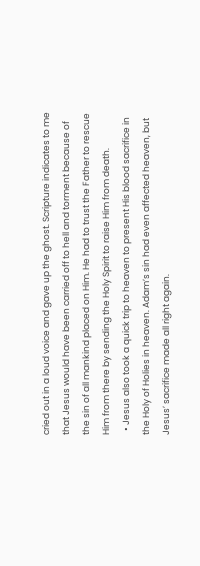cried out in a loud voice and gave up the ghost. Scripture indicates to me that Jesus would have been carried off to hell and torment because of the sin of all mankind placed on Him. He had to trust the Father to rescue Him from there by sending the Holy Spirit to raise Him from death.
  • Jesus also took a quick trip to heaven to present His blood sacrifice in the Holy of Holies in heaven. Adam’s sin had even affected heaven, but Jesus’ sacrifice made all right again.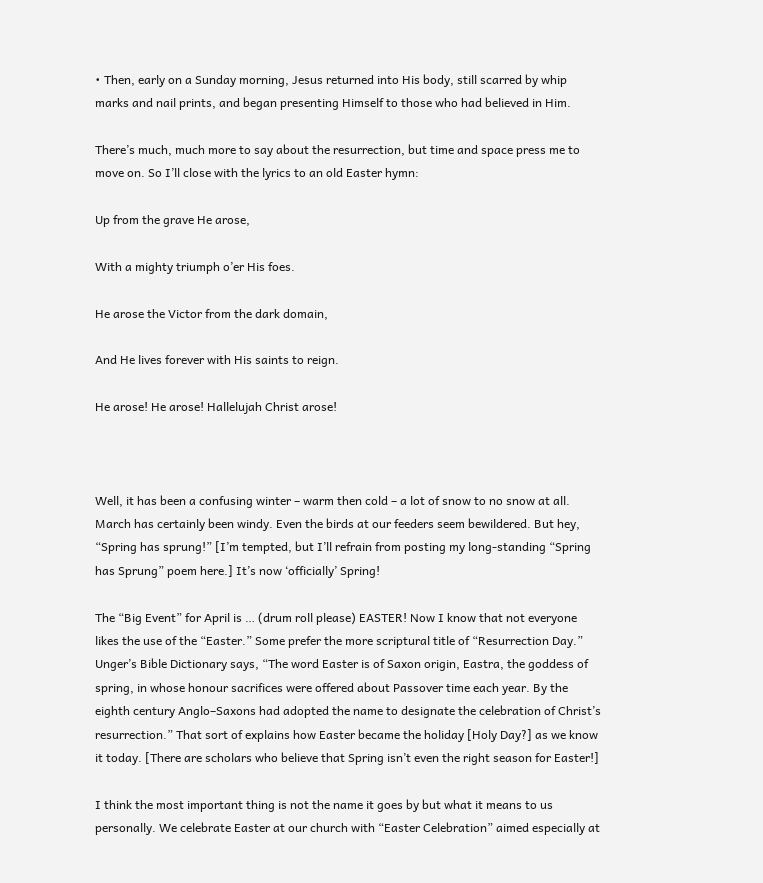• Then, early on a Sunday morning, Jesus returned into His body, still scarred by whip marks and nail prints, and began presenting Himself to those who had believed in Him.

There’s much, much more to say about the resurrection, but time and space press me to move on. So I’ll close with the lyrics to an old Easter hymn:

Up from the grave He arose,

With a mighty triumph o’er His foes.

He arose the Victor from the dark domain,

And He lives forever with His saints to reign.

He arose! He arose! Hallelujah Christ arose!



Well, it has been a confusing winter – warm then cold – a lot of snow to no snow at all. March has certainly been windy. Even the birds at our feeders seem bewildered. But hey, “Spring has sprung!” [I’m tempted, but I’ll refrain from posting my long-standing “Spring has Sprung” poem here.] It’s now ‘officially’ Spring!

The “Big Event” for April is … (drum roll please) EASTER! Now I know that not everyone likes the use of the “Easter.” Some prefer the more scriptural title of “Resurrection Day.” Unger’s Bible Dictionary says, “The word Easter is of Saxon origin, Eastra, the goddess of spring, in whose honour sacrifices were offered about Passover time each year. By the eighth century Anglo–Saxons had adopted the name to designate the celebration of Christ’s resurrection.” That sort of explains how Easter became the holiday [Holy Day?] as we know it today. [There are scholars who believe that Spring isn’t even the right season for Easter!]

I think the most important thing is not the name it goes by but what it means to us personally. We celebrate Easter at our church with “Easter Celebration” aimed especially at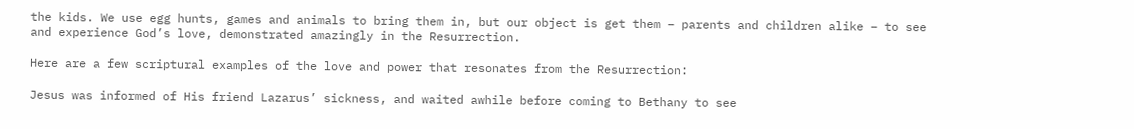the kids. We use egg hunts, games and animals to bring them in, but our object is get them – parents and children alike – to see and experience God’s love, demonstrated amazingly in the Resurrection.

Here are a few scriptural examples of the love and power that resonates from the Resurrection:

Jesus was informed of His friend Lazarus’ sickness, and waited awhile before coming to Bethany to see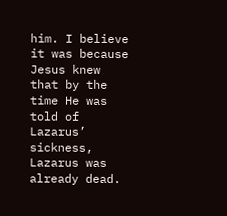him. I believe it was because Jesus knew that by the time He was told of Lazarus’ sickness, Lazarus was already dead.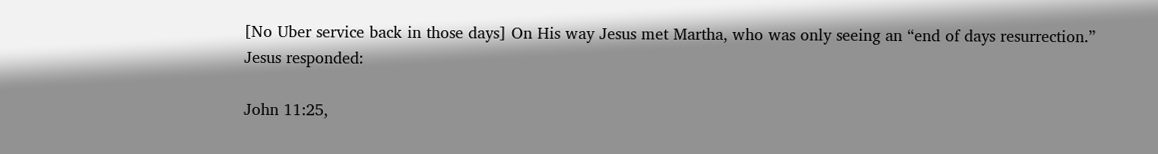[No Uber service back in those days] On His way Jesus met Martha, who was only seeing an “end of days resurrection.” Jesus responded:

John 11:25,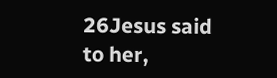26Jesus said to her,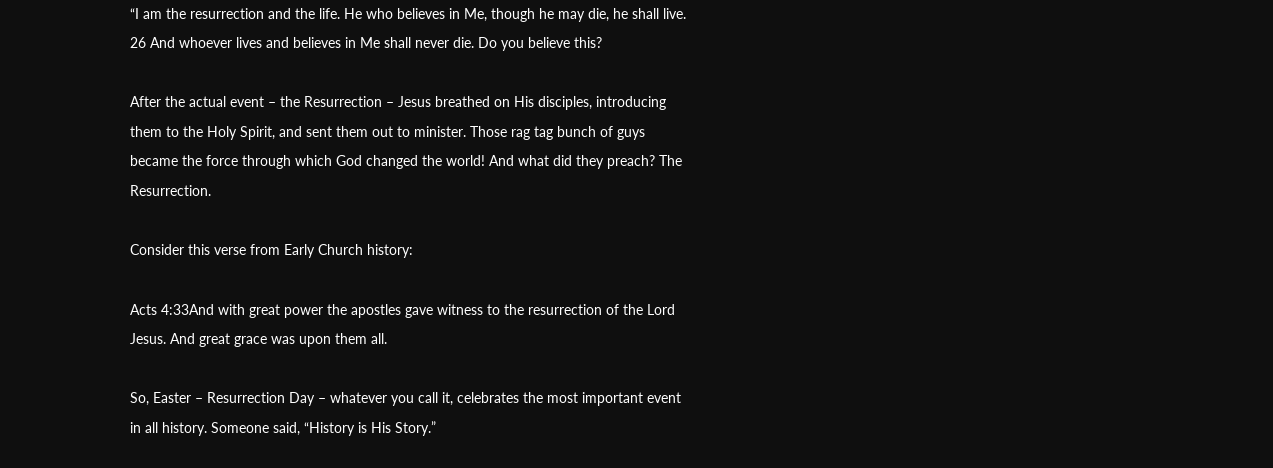“I am the resurrection and the life. He who believes in Me, though he may die, he shall live. 26 And whoever lives and believes in Me shall never die. Do you believe this?

After the actual event – the Resurrection – Jesus breathed on His disciples, introducing them to the Holy Spirit, and sent them out to minister. Those rag tag bunch of guys became the force through which God changed the world! And what did they preach? The Resurrection.

Consider this verse from Early Church history:

Acts 4:33And with great power the apostles gave witness to the resurrection of the Lord Jesus. And great grace was upon them all.

So, Easter – Resurrection Day – whatever you call it, celebrates the most important event in all history. Someone said, “History is His Story.”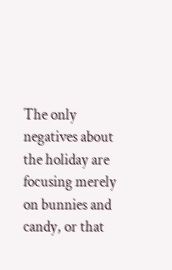The only negatives about the holiday are focusing merely on bunnies and candy, or that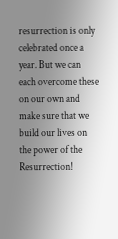resurrection is only celebrated once a year. But we can each overcome these on our own and make sure that we build our lives on the power of the Resurrection!